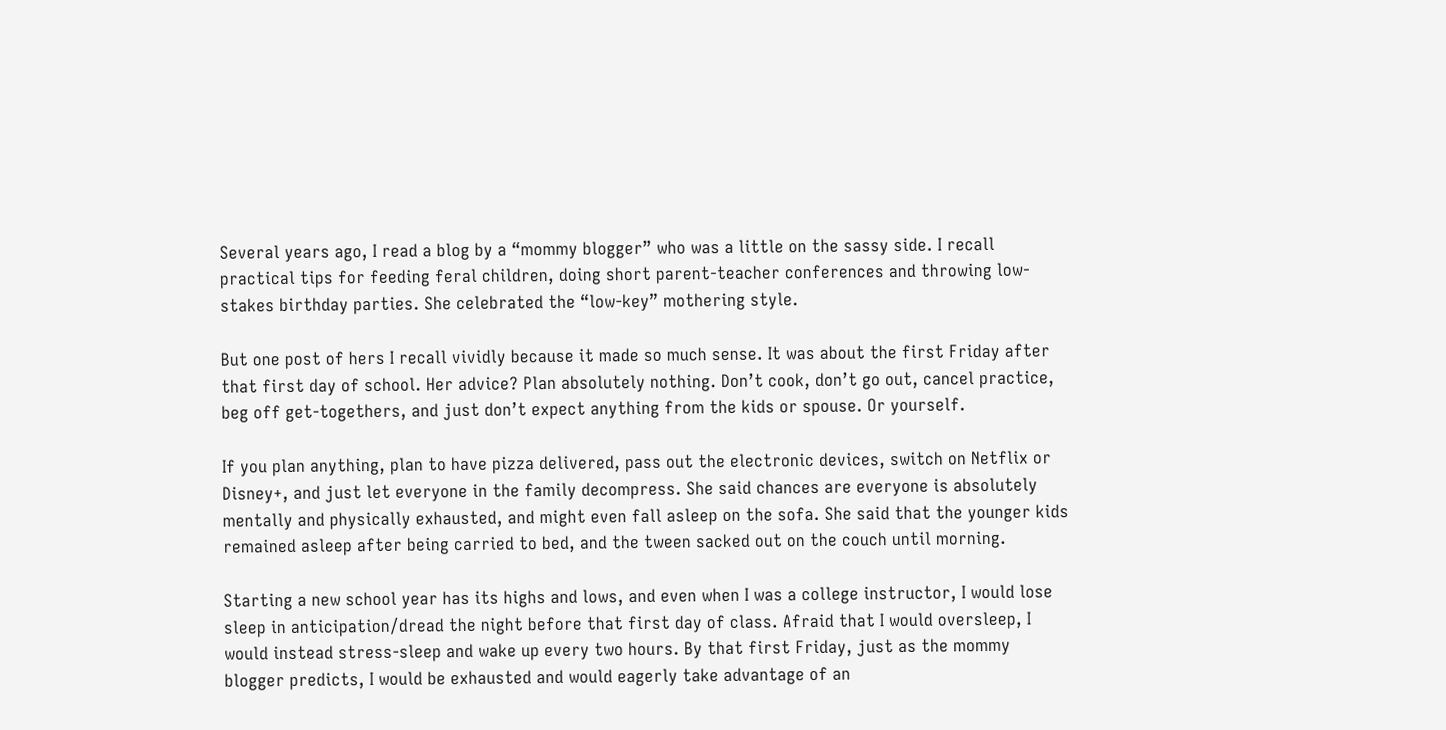Several years ago, I read a blog by a “mommy blogger” who was a little on the sassy side. I recall practical tips for feeding feral children, doing short parent-teacher conferences and throwing low-stakes birthday parties. She celebrated the “low-key” mothering style.

But one post of hers I recall vividly because it made so much sense. It was about the first Friday after that first day of school. Her advice? Plan absolutely nothing. Don’t cook, don’t go out, cancel practice, beg off get-togethers, and just don’t expect anything from the kids or spouse. Or yourself.

If you plan anything, plan to have pizza delivered, pass out the electronic devices, switch on Netflix or Disney+, and just let everyone in the family decompress. She said chances are everyone is absolutely mentally and physically exhausted, and might even fall asleep on the sofa. She said that the younger kids remained asleep after being carried to bed, and the tween sacked out on the couch until morning.

Starting a new school year has its highs and lows, and even when I was a college instructor, I would lose sleep in anticipation/dread the night before that first day of class. Afraid that I would oversleep, I would instead stress-sleep and wake up every two hours. By that first Friday, just as the mommy blogger predicts, I would be exhausted and would eagerly take advantage of an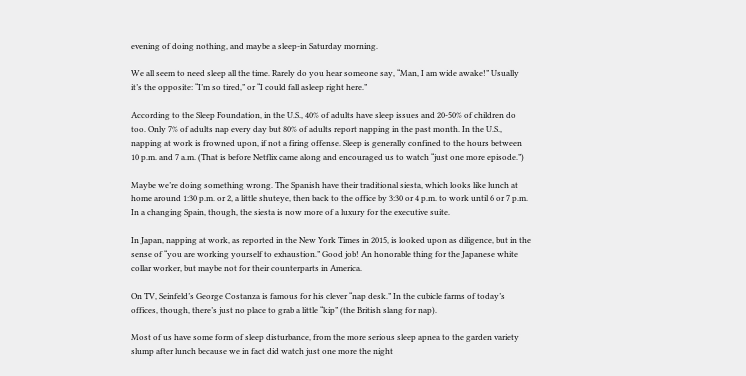evening of doing nothing, and maybe a sleep-in Saturday morning.

We all seem to need sleep all the time. Rarely do you hear someone say, “Man, I am wide awake!” Usually it’s the opposite: “I’m so tired,” or “I could fall asleep right here.”

According to the Sleep Foundation, in the U.S., 40% of adults have sleep issues and 20-50% of children do too. Only 7% of adults nap every day but 80% of adults report napping in the past month. In the U.S., napping at work is frowned upon, if not a firing offense. Sleep is generally confined to the hours between 10 p.m. and 7 a.m. (That is before Netflix came along and encouraged us to watch “just one more episode.”)

Maybe we’re doing something wrong. The Spanish have their traditional siesta, which looks like lunch at home around 1:30 p.m. or 2, a little shuteye, then back to the office by 3:30 or 4 p.m. to work until 6 or 7 p.m. In a changing Spain, though, the siesta is now more of a luxury for the executive suite.

In Japan, napping at work, as reported in the New York Times in 2015, is looked upon as diligence, but in the sense of “you are working yourself to exhaustion.” Good job! An honorable thing for the Japanese white collar worker, but maybe not for their counterparts in America.

On TV, Seinfeld’s George Costanza is famous for his clever “nap desk.” In the cubicle farms of today’s offices, though, there’s just no place to grab a little “kip” (the British slang for nap).

Most of us have some form of sleep disturbance, from the more serious sleep apnea to the garden variety slump after lunch because we in fact did watch just one more the night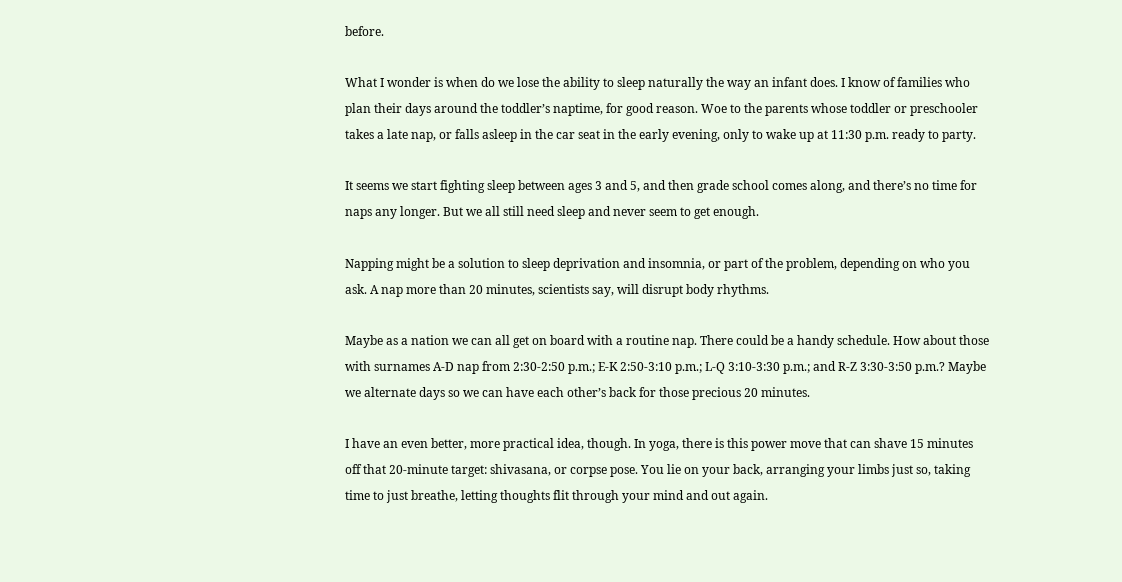before.

What I wonder is when do we lose the ability to sleep naturally the way an infant does. I know of families who plan their days around the toddler’s naptime, for good reason. Woe to the parents whose toddler or preschooler takes a late nap, or falls asleep in the car seat in the early evening, only to wake up at 11:30 p.m. ready to party.

It seems we start fighting sleep between ages 3 and 5, and then grade school comes along, and there’s no time for naps any longer. But we all still need sleep and never seem to get enough.

Napping might be a solution to sleep deprivation and insomnia, or part of the problem, depending on who you ask. A nap more than 20 minutes, scientists say, will disrupt body rhythms.

Maybe as a nation we can all get on board with a routine nap. There could be a handy schedule. How about those with surnames A-D nap from 2:30-2:50 p.m.; E-K 2:50-3:10 p.m.; L-Q 3:10-3:30 p.m.; and R-Z 3:30-3:50 p.m.? Maybe we alternate days so we can have each other’s back for those precious 20 minutes.

I have an even better, more practical idea, though. In yoga, there is this power move that can shave 15 minutes off that 20-minute target: shivasana, or corpse pose. You lie on your back, arranging your limbs just so, taking time to just breathe, letting thoughts flit through your mind and out again.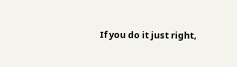If you do it just right,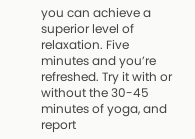you can achieve a superior level of relaxation. Five minutes and you’re refreshed. Try it with or without the 30-45 minutes of yoga, and report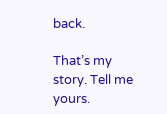back.

That’s my story. Tell me yours.